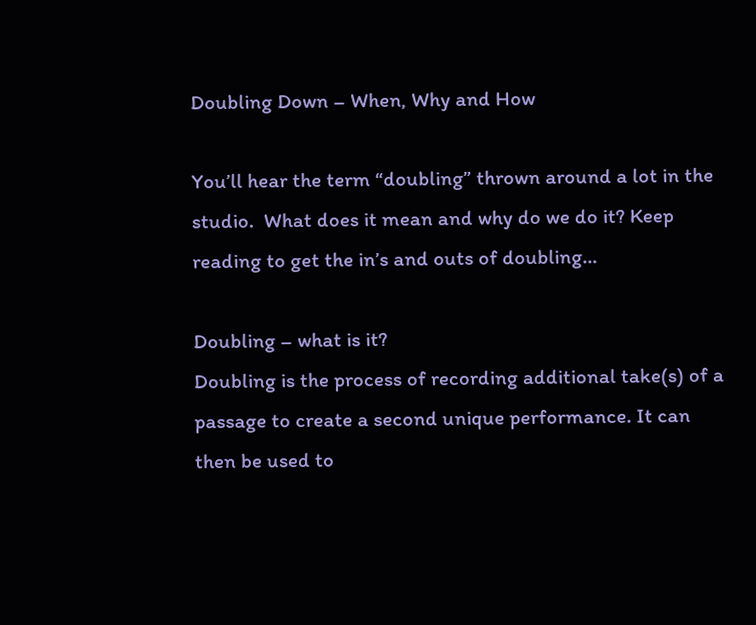Doubling Down – When, Why and How

You’ll hear the term “doubling” thrown around a lot in the studio.  What does it mean and why do we do it? Keep reading to get the in’s and outs of doubling…

Doubling – what is it?
Doubling is the process of recording additional take(s) of a passage to create a second unique performance. It can then be used to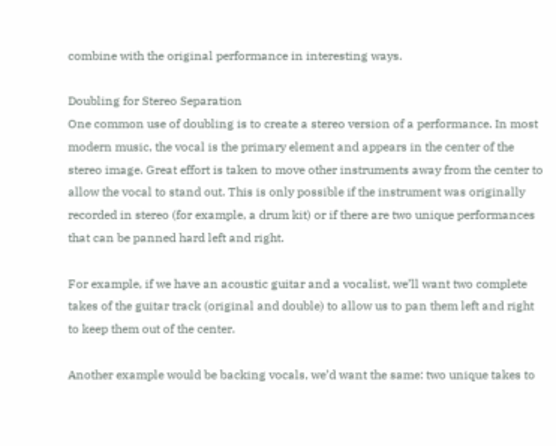combine with the original performance in interesting ways.

Doubling for Stereo Separation
One common use of doubling is to create a stereo version of a performance. In most modern music, the vocal is the primary element and appears in the center of the stereo image. Great effort is taken to move other instruments away from the center to allow the vocal to stand out. This is only possible if the instrument was originally recorded in stereo (for example, a drum kit) or if there are two unique performances that can be panned hard left and right.

For example, if we have an acoustic guitar and a vocalist, we’ll want two complete takes of the guitar track (original and double) to allow us to pan them left and right to keep them out of the center.

Another example would be backing vocals, we’d want the same: two unique takes to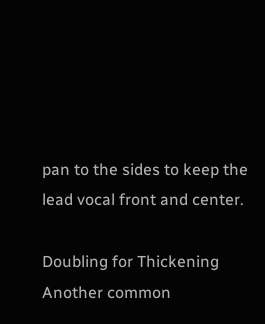pan to the sides to keep the lead vocal front and center.

Doubling for Thickening
Another common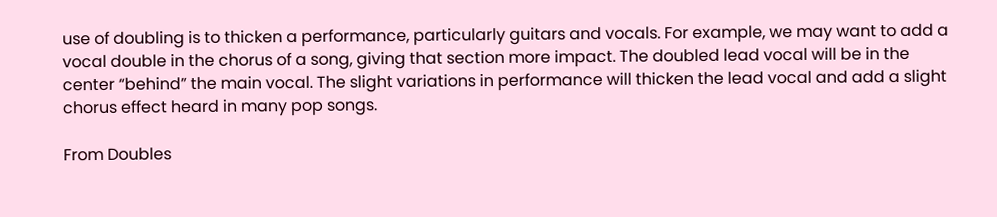use of doubling is to thicken a performance, particularly guitars and vocals. For example, we may want to add a vocal double in the chorus of a song, giving that section more impact. The doubled lead vocal will be in the center “behind” the main vocal. The slight variations in performance will thicken the lead vocal and add a slight chorus effect heard in many pop songs.

From Doubles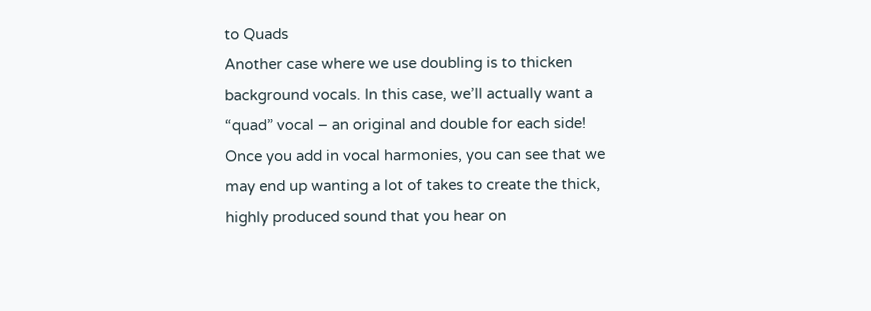to Quads
Another case where we use doubling is to thicken background vocals. In this case, we’ll actually want a “quad” vocal – an original and double for each side! Once you add in vocal harmonies, you can see that we may end up wanting a lot of takes to create the thick, highly produced sound that you hear on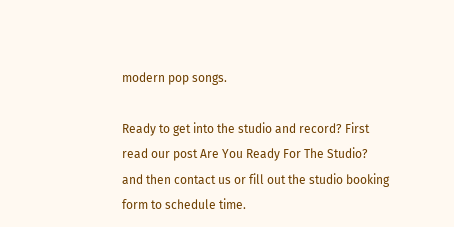modern pop songs.

Ready to get into the studio and record? First read our post Are You Ready For The Studio? and then contact us or fill out the studio booking form to schedule time.